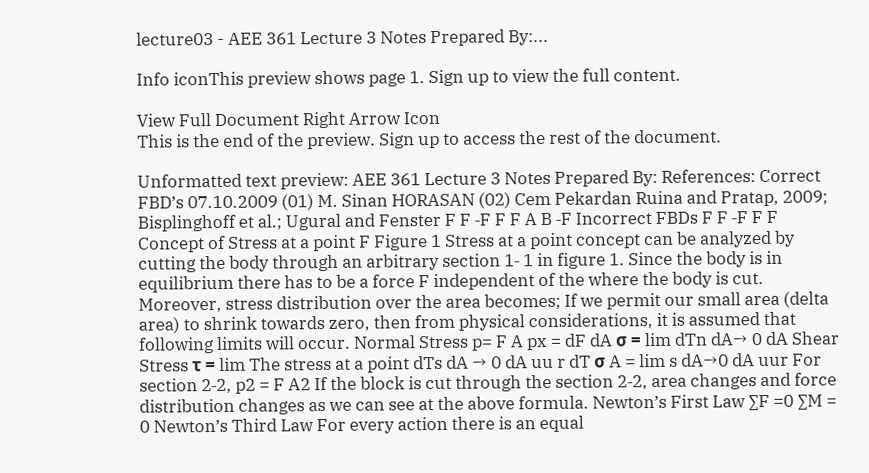lecture03 - AEE 361 Lecture 3 Notes Prepared By:...

Info iconThis preview shows page 1. Sign up to view the full content.

View Full Document Right Arrow Icon
This is the end of the preview. Sign up to access the rest of the document.

Unformatted text preview: AEE 361 Lecture 3 Notes Prepared By: References: Correct FBD’s 07.10.2009 (01) M. Sinan HORASAN (02) Cem Pekardan Ruina and Pratap, 2009; Bisplinghoff et al.; Ugural and Fenster F F ‐F F F A B ‐F Incorrect FBDs F F ‐F F F Concept of Stress at a point F Figure 1 Stress at a point concept can be analyzed by cutting the body through an arbitrary section 1‐ 1 in figure 1. Since the body is in equilibrium there has to be a force F independent of the where the body is cut. Moreover, stress distribution over the area becomes; If we permit our small area (delta area) to shrink towards zero, then from physical considerations, it is assumed that following limits will occur. Normal Stress p= F A px = dF dA σ = lim dTn dA→ 0 dA Shear Stress τ = lim The stress at a point dTs dA → 0 dA uu r dT σ A = lim s dA→0 dA uur For section 2‐2, p2 = F A2 If the block is cut through the section 2‐2, area changes and force distribution changes as we can see at the above formula. Newton’s First Law ∑F =0 ∑M = 0 Newton’s Third Law For every action there is an equal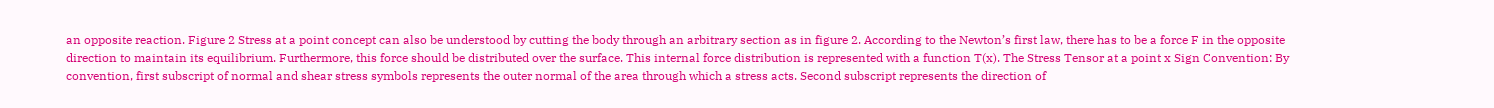an opposite reaction. Figure 2 Stress at a point concept can also be understood by cutting the body through an arbitrary section as in figure 2. According to the Newton’s first law, there has to be a force F in the opposite direction to maintain its equilibrium. Furthermore, this force should be distributed over the surface. This internal force distribution is represented with a function T(x). The Stress Tensor at a point x Sign Convention: By convention, first subscript of normal and shear stress symbols represents the outer normal of the area through which a stress acts. Second subscript represents the direction of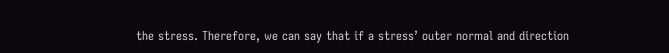the stress. Therefore, we can say that if a stress’ outer normal and direction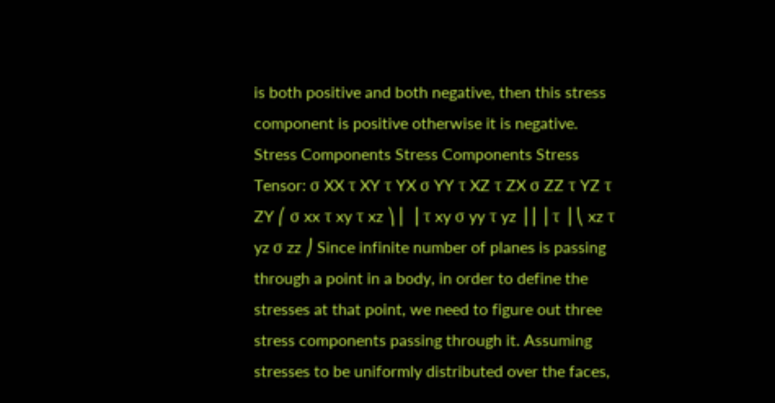is both positive and both negative, then this stress component is positive otherwise it is negative. Stress Components Stress Components Stress Tensor: σ XX τ XY τ YX σ YY τ XZ τ ZX σ ZZ τ YZ τ ZY ⎛ σ xx τ xy τ xz ⎞ ⎜ ⎟ τ xy σ yy τ yz ⎟ ⎜ ⎜τ ⎟ ⎝ xz τ yz σ zz ⎠ Since infinite number of planes is passing through a point in a body, in order to define the stresses at that point, we need to figure out three stress components passing through it. Assuming stresses to be uniformly distributed over the faces,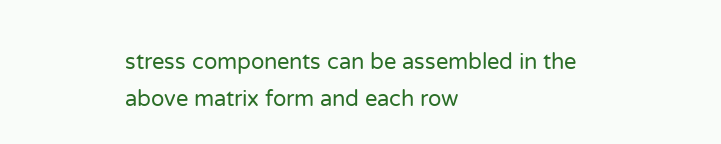stress components can be assembled in the above matrix form and each row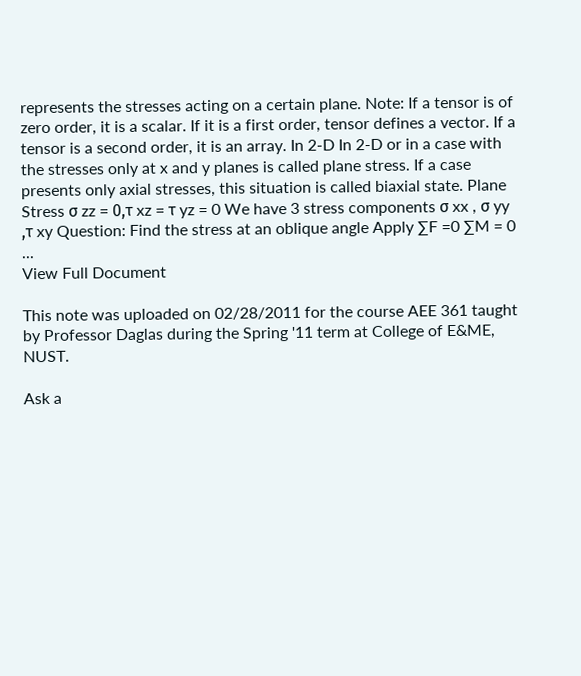represents the stresses acting on a certain plane. Note: If a tensor is of zero order, it is a scalar. If it is a first order, tensor defines a vector. If a tensor is a second order, it is an array. In 2‐D In 2‐D or in a case with the stresses only at x and y planes is called plane stress. If a case presents only axial stresses, this situation is called biaxial state. Plane Stress σ zz = 0,τ xz = τ yz = 0 We have 3 stress components σ xx , σ yy ,τ xy Question: Find the stress at an oblique angle Apply ∑F =0 ∑M = 0 ...
View Full Document

This note was uploaded on 02/28/2011 for the course AEE 361 taught by Professor Daglas during the Spring '11 term at College of E&ME, NUST.

Ask a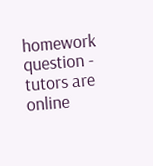homework question - tutors are online